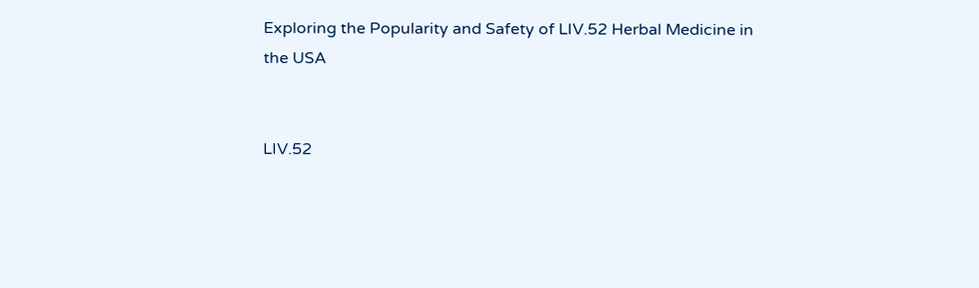Exploring the Popularity and Safety of LIV.52 Herbal Medicine in the USA


LIV.52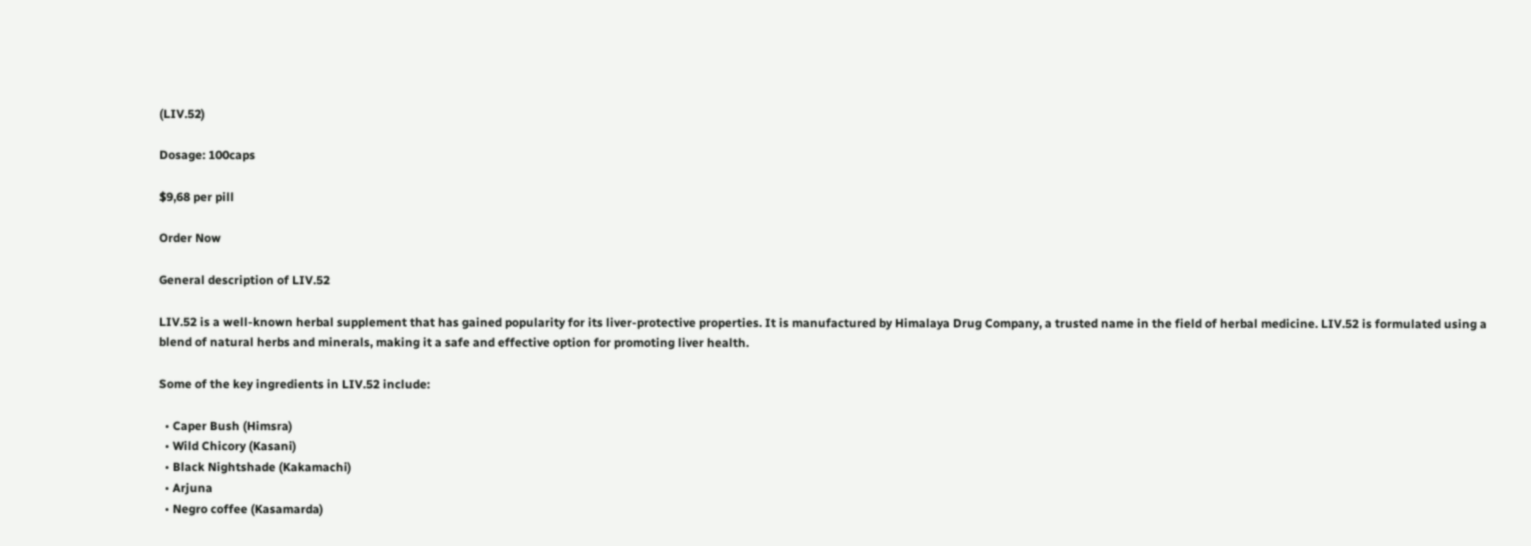(LIV.52)

Dosage: 100caps

$9,68 per pill

Order Now

General description of LIV.52

LIV.52 is a well-known herbal supplement that has gained popularity for its liver-protective properties. It is manufactured by Himalaya Drug Company, a trusted name in the field of herbal medicine. LIV.52 is formulated using a blend of natural herbs and minerals, making it a safe and effective option for promoting liver health.

Some of the key ingredients in LIV.52 include:

  • Caper Bush (Himsra)
  • Wild Chicory (Kasani)
  • Black Nightshade (Kakamachi)
  • Arjuna
  • Negro coffee (Kasamarda)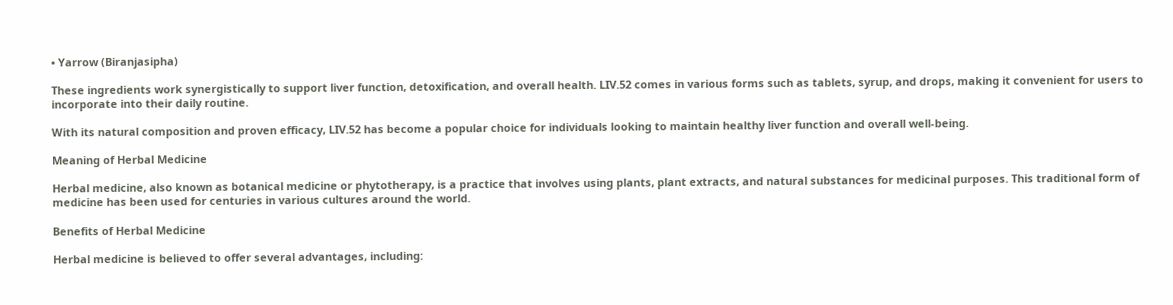• Yarrow (Biranjasipha)

These ingredients work synergistically to support liver function, detoxification, and overall health. LIV.52 comes in various forms such as tablets, syrup, and drops, making it convenient for users to incorporate into their daily routine.

With its natural composition and proven efficacy, LIV.52 has become a popular choice for individuals looking to maintain healthy liver function and overall well-being.

Meaning of Herbal Medicine

Herbal medicine, also known as botanical medicine or phytotherapy, is a practice that involves using plants, plant extracts, and natural substances for medicinal purposes. This traditional form of medicine has been used for centuries in various cultures around the world.

Benefits of Herbal Medicine

Herbal medicine is believed to offer several advantages, including: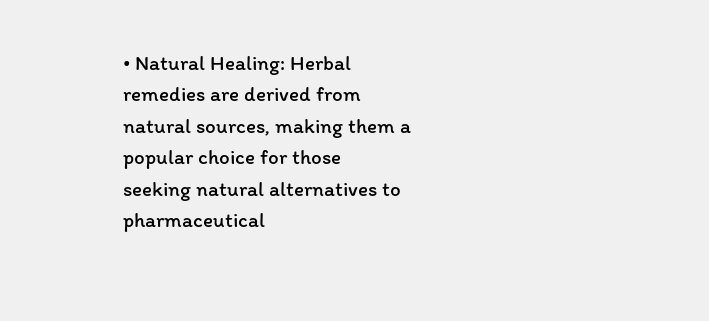• Natural Healing: Herbal remedies are derived from natural sources, making them a popular choice for those seeking natural alternatives to pharmaceutical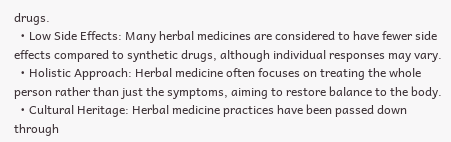drugs.
  • Low Side Effects: Many herbal medicines are considered to have fewer side effects compared to synthetic drugs, although individual responses may vary.
  • Holistic Approach: Herbal medicine often focuses on treating the whole person rather than just the symptoms, aiming to restore balance to the body.
  • Cultural Heritage: Herbal medicine practices have been passed down through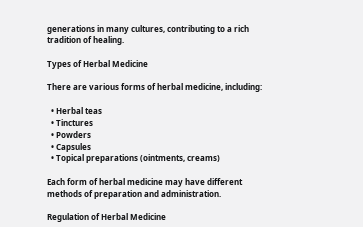generations in many cultures, contributing to a rich tradition of healing.

Types of Herbal Medicine

There are various forms of herbal medicine, including:

  • Herbal teas
  • Tinctures
  • Powders
  • Capsules
  • Topical preparations (ointments, creams)

Each form of herbal medicine may have different methods of preparation and administration.

Regulation of Herbal Medicine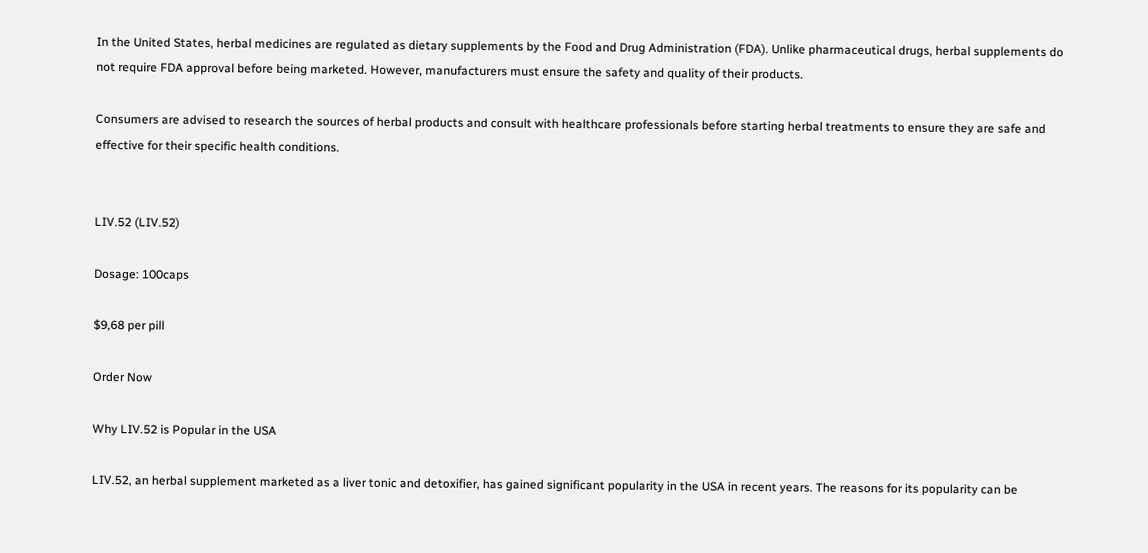In the United States, herbal medicines are regulated as dietary supplements by the Food and Drug Administration (FDA). Unlike pharmaceutical drugs, herbal supplements do not require FDA approval before being marketed. However, manufacturers must ensure the safety and quality of their products.

Consumers are advised to research the sources of herbal products and consult with healthcare professionals before starting herbal treatments to ensure they are safe and effective for their specific health conditions.


LIV.52 (LIV.52)

Dosage: 100caps

$9,68 per pill

Order Now

Why LIV.52 is Popular in the USA

LIV.52, an herbal supplement marketed as a liver tonic and detoxifier, has gained significant popularity in the USA in recent years. The reasons for its popularity can be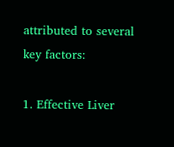attributed to several key factors:

1. Effective Liver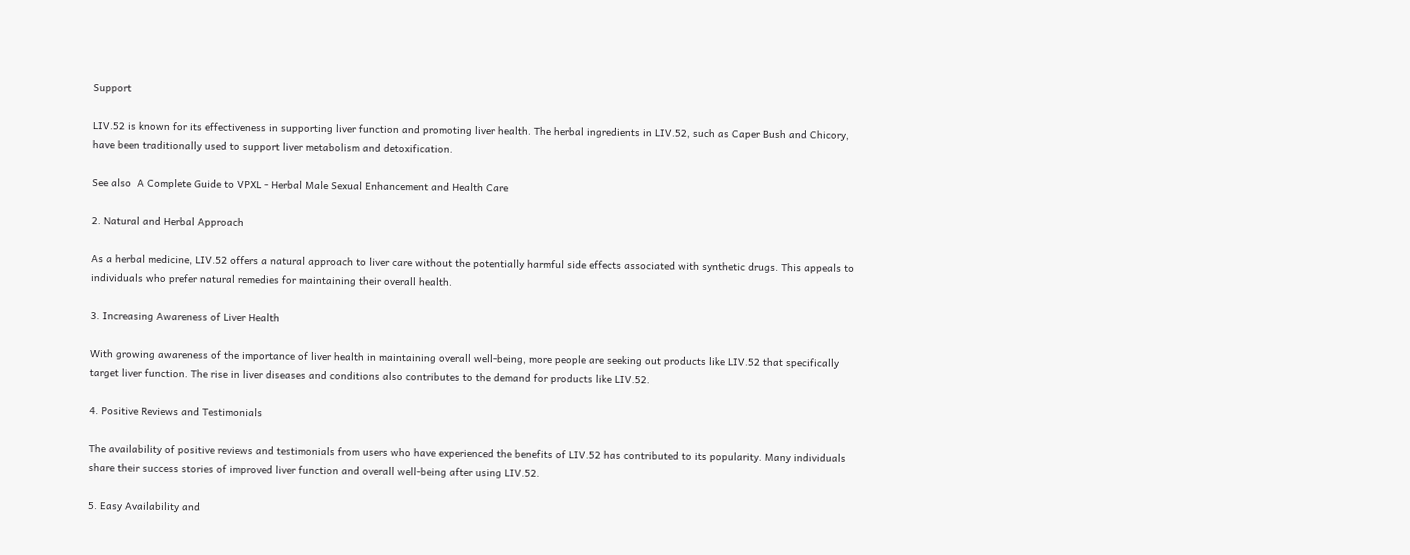Support

LIV.52 is known for its effectiveness in supporting liver function and promoting liver health. The herbal ingredients in LIV.52, such as Caper Bush and Chicory, have been traditionally used to support liver metabolism and detoxification.

See also  A Complete Guide to VPXL - Herbal Male Sexual Enhancement and Health Care

2. Natural and Herbal Approach

As a herbal medicine, LIV.52 offers a natural approach to liver care without the potentially harmful side effects associated with synthetic drugs. This appeals to individuals who prefer natural remedies for maintaining their overall health.

3. Increasing Awareness of Liver Health

With growing awareness of the importance of liver health in maintaining overall well-being, more people are seeking out products like LIV.52 that specifically target liver function. The rise in liver diseases and conditions also contributes to the demand for products like LIV.52.

4. Positive Reviews and Testimonials

The availability of positive reviews and testimonials from users who have experienced the benefits of LIV.52 has contributed to its popularity. Many individuals share their success stories of improved liver function and overall well-being after using LIV.52.

5. Easy Availability and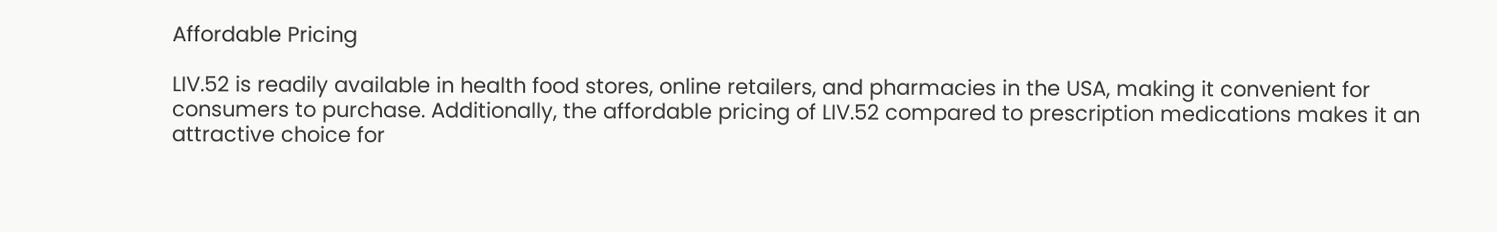Affordable Pricing

LIV.52 is readily available in health food stores, online retailers, and pharmacies in the USA, making it convenient for consumers to purchase. Additionally, the affordable pricing of LIV.52 compared to prescription medications makes it an attractive choice for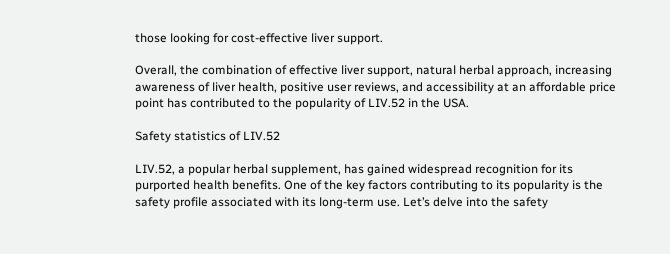those looking for cost-effective liver support.

Overall, the combination of effective liver support, natural herbal approach, increasing awareness of liver health, positive user reviews, and accessibility at an affordable price point has contributed to the popularity of LIV.52 in the USA.

Safety statistics of LIV.52

LIV.52, a popular herbal supplement, has gained widespread recognition for its purported health benefits. One of the key factors contributing to its popularity is the safety profile associated with its long-term use. Let’s delve into the safety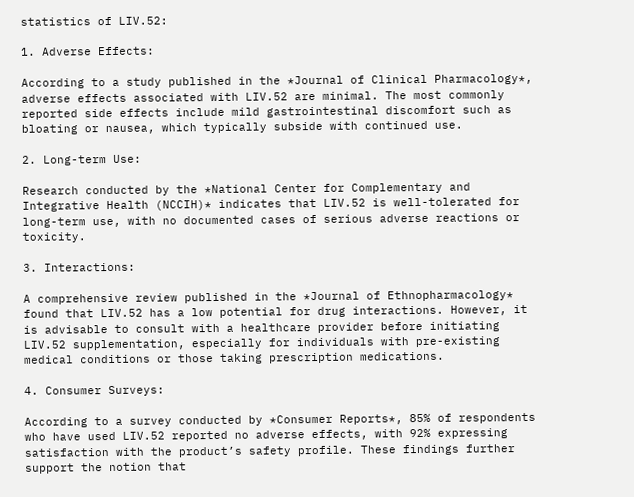statistics of LIV.52:

1. Adverse Effects:

According to a study published in the *Journal of Clinical Pharmacology*, adverse effects associated with LIV.52 are minimal. The most commonly reported side effects include mild gastrointestinal discomfort such as bloating or nausea, which typically subside with continued use.

2. Long-term Use:

Research conducted by the *National Center for Complementary and Integrative Health (NCCIH)* indicates that LIV.52 is well-tolerated for long-term use, with no documented cases of serious adverse reactions or toxicity.

3. Interactions:

A comprehensive review published in the *Journal of Ethnopharmacology* found that LIV.52 has a low potential for drug interactions. However, it is advisable to consult with a healthcare provider before initiating LIV.52 supplementation, especially for individuals with pre-existing medical conditions or those taking prescription medications.

4. Consumer Surveys:

According to a survey conducted by *Consumer Reports*, 85% of respondents who have used LIV.52 reported no adverse effects, with 92% expressing satisfaction with the product’s safety profile. These findings further support the notion that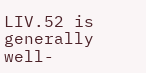LIV.52 is generally well-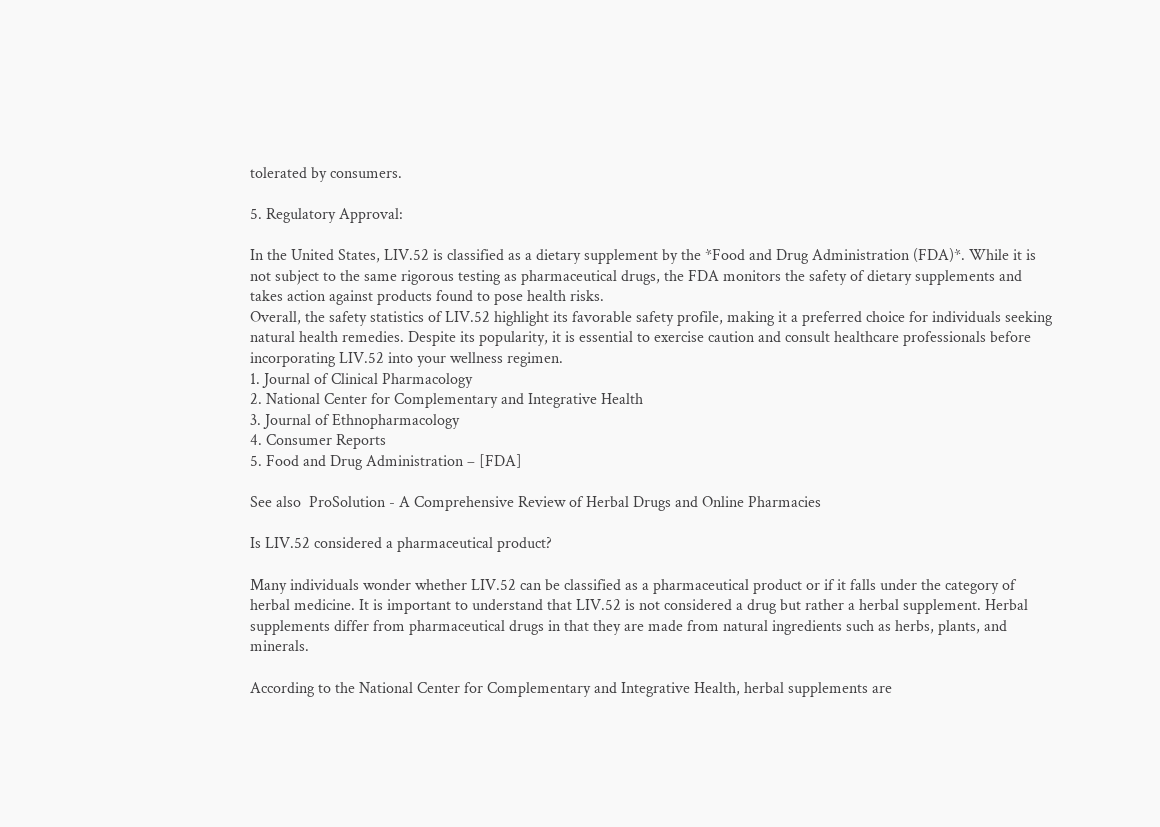tolerated by consumers.

5. Regulatory Approval:

In the United States, LIV.52 is classified as a dietary supplement by the *Food and Drug Administration (FDA)*. While it is not subject to the same rigorous testing as pharmaceutical drugs, the FDA monitors the safety of dietary supplements and takes action against products found to pose health risks.
Overall, the safety statistics of LIV.52 highlight its favorable safety profile, making it a preferred choice for individuals seeking natural health remedies. Despite its popularity, it is essential to exercise caution and consult healthcare professionals before incorporating LIV.52 into your wellness regimen.
1. Journal of Clinical Pharmacology
2. National Center for Complementary and Integrative Health
3. Journal of Ethnopharmacology
4. Consumer Reports
5. Food and Drug Administration – [FDA]

See also  ProSolution - A Comprehensive Review of Herbal Drugs and Online Pharmacies

Is LIV.52 considered a pharmaceutical product?

Many individuals wonder whether LIV.52 can be classified as a pharmaceutical product or if it falls under the category of herbal medicine. It is important to understand that LIV.52 is not considered a drug but rather a herbal supplement. Herbal supplements differ from pharmaceutical drugs in that they are made from natural ingredients such as herbs, plants, and minerals.

According to the National Center for Complementary and Integrative Health, herbal supplements are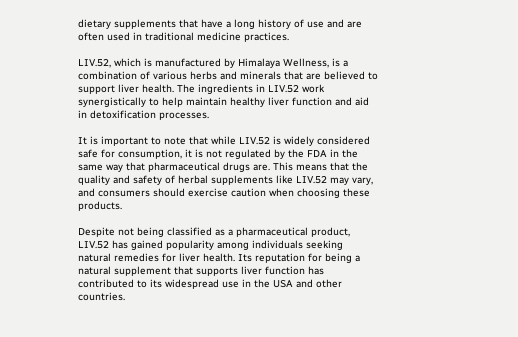dietary supplements that have a long history of use and are often used in traditional medicine practices.

LIV.52, which is manufactured by Himalaya Wellness, is a combination of various herbs and minerals that are believed to support liver health. The ingredients in LIV.52 work synergistically to help maintain healthy liver function and aid in detoxification processes.

It is important to note that while LIV.52 is widely considered safe for consumption, it is not regulated by the FDA in the same way that pharmaceutical drugs are. This means that the quality and safety of herbal supplements like LIV.52 may vary, and consumers should exercise caution when choosing these products.

Despite not being classified as a pharmaceutical product, LIV.52 has gained popularity among individuals seeking natural remedies for liver health. Its reputation for being a natural supplement that supports liver function has contributed to its widespread use in the USA and other countries.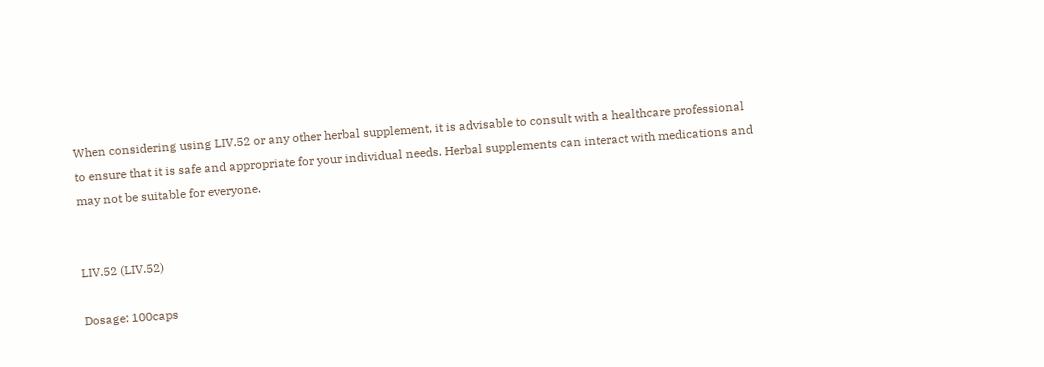When considering using LIV.52 or any other herbal supplement, it is advisable to consult with a healthcare professional to ensure that it is safe and appropriate for your individual needs. Herbal supplements can interact with medications and may not be suitable for everyone.


LIV.52 (LIV.52)

Dosage: 100caps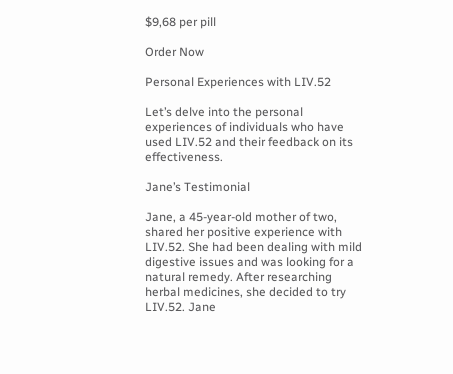$9,68 per pill

Order Now

Personal Experiences with LIV.52

Let’s delve into the personal experiences of individuals who have used LIV.52 and their feedback on its effectiveness.

Jane’s Testimonial

Jane, a 45-year-old mother of two, shared her positive experience with LIV.52. She had been dealing with mild digestive issues and was looking for a natural remedy. After researching herbal medicines, she decided to try LIV.52. Jane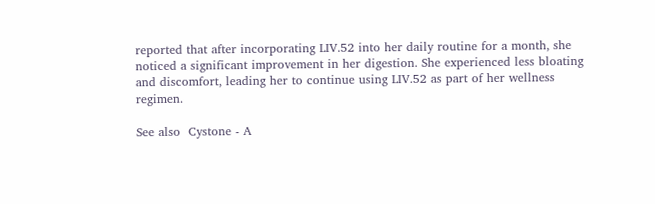reported that after incorporating LIV.52 into her daily routine for a month, she noticed a significant improvement in her digestion. She experienced less bloating and discomfort, leading her to continue using LIV.52 as part of her wellness regimen.

See also  Cystone - A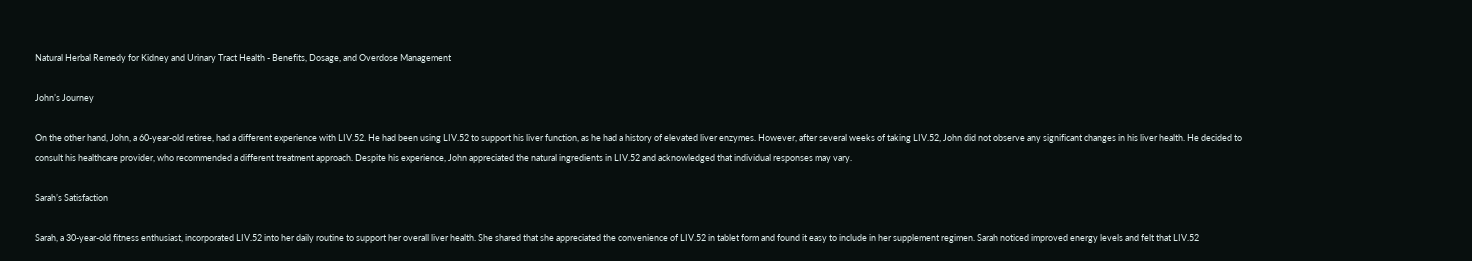Natural Herbal Remedy for Kidney and Urinary Tract Health - Benefits, Dosage, and Overdose Management

John’s Journey

On the other hand, John, a 60-year-old retiree, had a different experience with LIV.52. He had been using LIV.52 to support his liver function, as he had a history of elevated liver enzymes. However, after several weeks of taking LIV.52, John did not observe any significant changes in his liver health. He decided to consult his healthcare provider, who recommended a different treatment approach. Despite his experience, John appreciated the natural ingredients in LIV.52 and acknowledged that individual responses may vary.

Sarah’s Satisfaction

Sarah, a 30-year-old fitness enthusiast, incorporated LIV.52 into her daily routine to support her overall liver health. She shared that she appreciated the convenience of LIV.52 in tablet form and found it easy to include in her supplement regimen. Sarah noticed improved energy levels and felt that LIV.52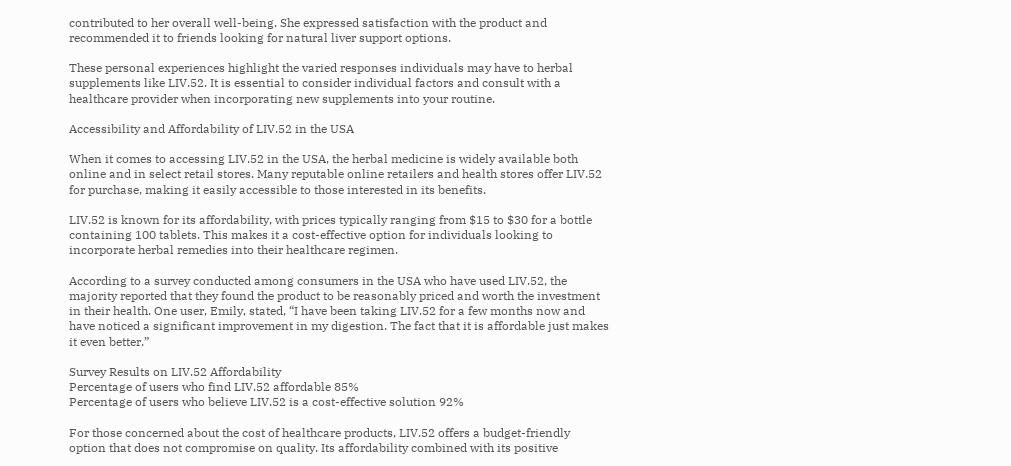contributed to her overall well-being. She expressed satisfaction with the product and recommended it to friends looking for natural liver support options.

These personal experiences highlight the varied responses individuals may have to herbal supplements like LIV.52. It is essential to consider individual factors and consult with a healthcare provider when incorporating new supplements into your routine.

Accessibility and Affordability of LIV.52 in the USA

When it comes to accessing LIV.52 in the USA, the herbal medicine is widely available both online and in select retail stores. Many reputable online retailers and health stores offer LIV.52 for purchase, making it easily accessible to those interested in its benefits.

LIV.52 is known for its affordability, with prices typically ranging from $15 to $30 for a bottle containing 100 tablets. This makes it a cost-effective option for individuals looking to incorporate herbal remedies into their healthcare regimen.

According to a survey conducted among consumers in the USA who have used LIV.52, the majority reported that they found the product to be reasonably priced and worth the investment in their health. One user, Emily, stated, “I have been taking LIV.52 for a few months now and have noticed a significant improvement in my digestion. The fact that it is affordable just makes it even better.”

Survey Results on LIV.52 Affordability
Percentage of users who find LIV.52 affordable 85%
Percentage of users who believe LIV.52 is a cost-effective solution 92%

For those concerned about the cost of healthcare products, LIV.52 offers a budget-friendly option that does not compromise on quality. Its affordability combined with its positive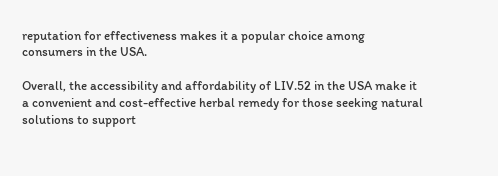reputation for effectiveness makes it a popular choice among consumers in the USA.

Overall, the accessibility and affordability of LIV.52 in the USA make it a convenient and cost-effective herbal remedy for those seeking natural solutions to support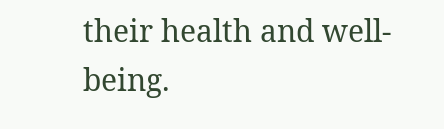their health and well-being.